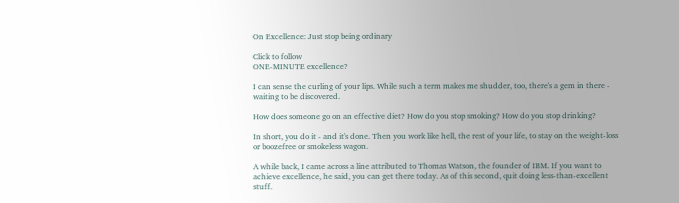On Excellence: Just stop being ordinary

Click to follow
ONE-MINUTE excellence?

I can sense the curling of your lips. While such a term makes me shudder, too, there's a gem in there - waiting to be discovered.

How does someone go on an effective diet? How do you stop smoking? How do you stop drinking?

In short, you do it - and it's done. Then you work like hell, the rest of your life, to stay on the weight-loss or boozefree or smokeless wagon.

A while back, I came across a line attributed to Thomas Watson, the founder of IBM. If you want to achieve excellence, he said, you can get there today. As of this second, quit doing less-than-excellent stuff.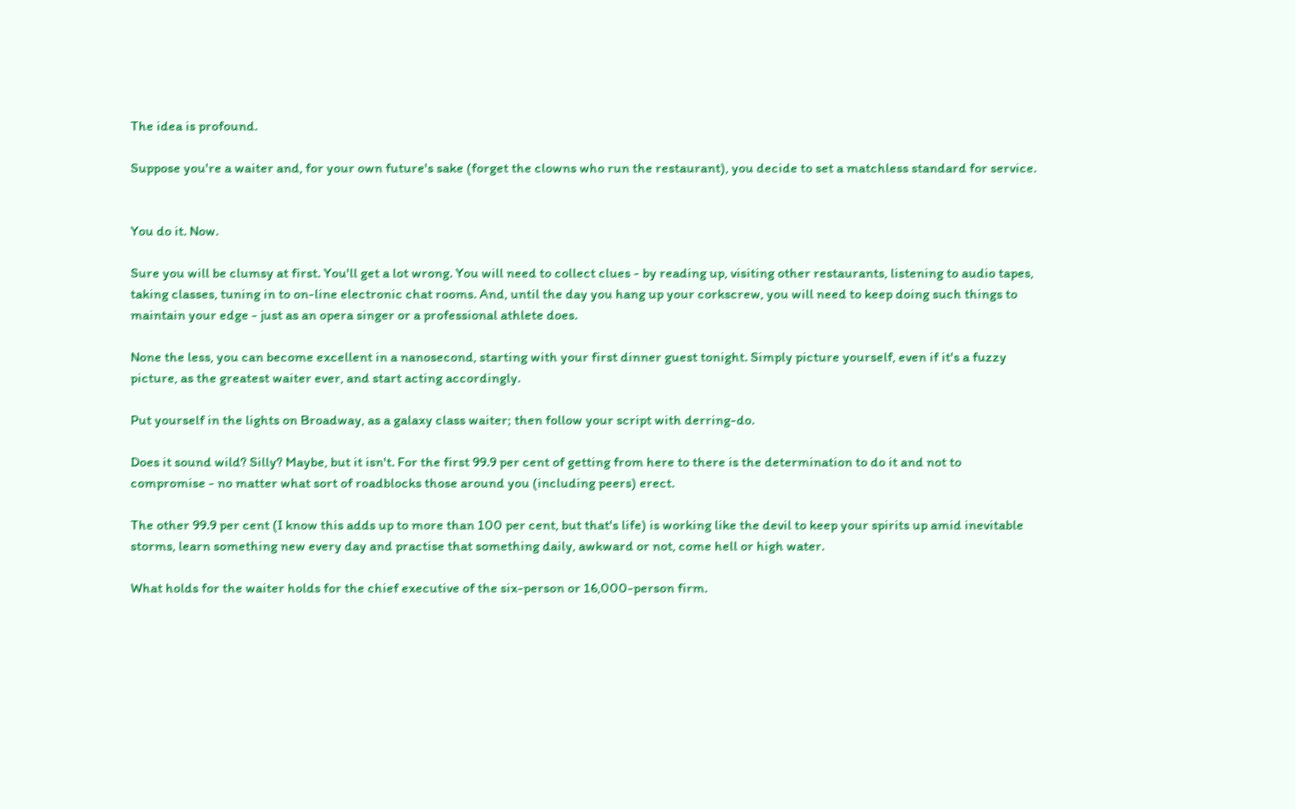The idea is profound.

Suppose you're a waiter and, for your own future's sake (forget the clowns who run the restaurant), you decide to set a matchless standard for service.


You do it. Now.

Sure you will be clumsy at first. You'll get a lot wrong. You will need to collect clues - by reading up, visiting other restaurants, listening to audio tapes, taking classes, tuning in to on-line electronic chat rooms. And, until the day you hang up your corkscrew, you will need to keep doing such things to maintain your edge - just as an opera singer or a professional athlete does.

None the less, you can become excellent in a nanosecond, starting with your first dinner guest tonight. Simply picture yourself, even if it's a fuzzy picture, as the greatest waiter ever, and start acting accordingly.

Put yourself in the lights on Broadway, as a galaxy class waiter; then follow your script with derring-do.

Does it sound wild? Silly? Maybe, but it isn't. For the first 99.9 per cent of getting from here to there is the determination to do it and not to compromise - no matter what sort of roadblocks those around you (including peers) erect.

The other 99.9 per cent (I know this adds up to more than 100 per cent, but that's life) is working like the devil to keep your spirits up amid inevitable storms, learn something new every day and practise that something daily, awkward or not, come hell or high water.

What holds for the waiter holds for the chief executive of the six-person or 16,000-person firm.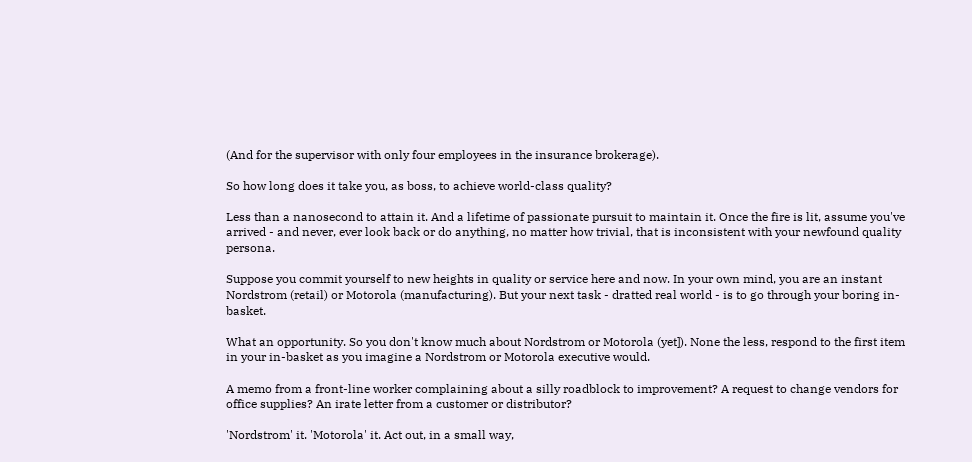(And for the supervisor with only four employees in the insurance brokerage).

So how long does it take you, as boss, to achieve world-class quality?

Less than a nanosecond to attain it. And a lifetime of passionate pursuit to maintain it. Once the fire is lit, assume you've arrived - and never, ever look back or do anything, no matter how trivial, that is inconsistent with your newfound quality persona.

Suppose you commit yourself to new heights in quality or service here and now. In your own mind, you are an instant Nordstrom (retail) or Motorola (manufacturing). But your next task - dratted real world - is to go through your boring in-basket.

What an opportunity. So you don't know much about Nordstrom or Motorola (yet]). None the less, respond to the first item in your in-basket as you imagine a Nordstrom or Motorola executive would.

A memo from a front-line worker complaining about a silly roadblock to improvement? A request to change vendors for office supplies? An irate letter from a customer or distributor?

'Nordstrom' it. 'Motorola' it. Act out, in a small way,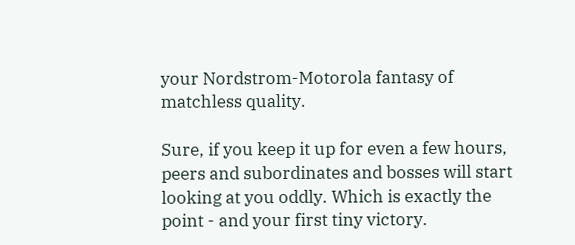your Nordstrom-Motorola fantasy of matchless quality.

Sure, if you keep it up for even a few hours, peers and subordinates and bosses will start looking at you oddly. Which is exactly the point - and your first tiny victory.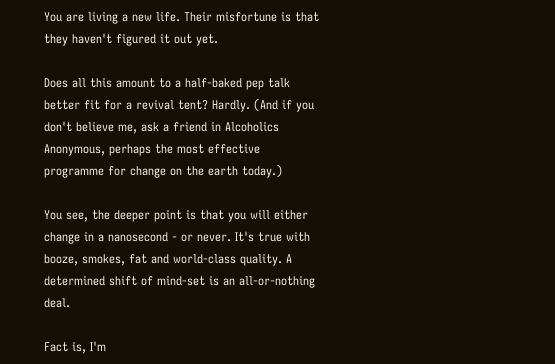You are living a new life. Their misfortune is that they haven't figured it out yet.

Does all this amount to a half-baked pep talk better fit for a revival tent? Hardly. (And if you don't believe me, ask a friend in Alcoholics Anonymous, perhaps the most effective programme for change on the earth today.)

You see, the deeper point is that you will either change in a nanosecond - or never. It's true with booze, smokes, fat and world-class quality. A determined shift of mind-set is an all-or-nothing deal.

Fact is, I'm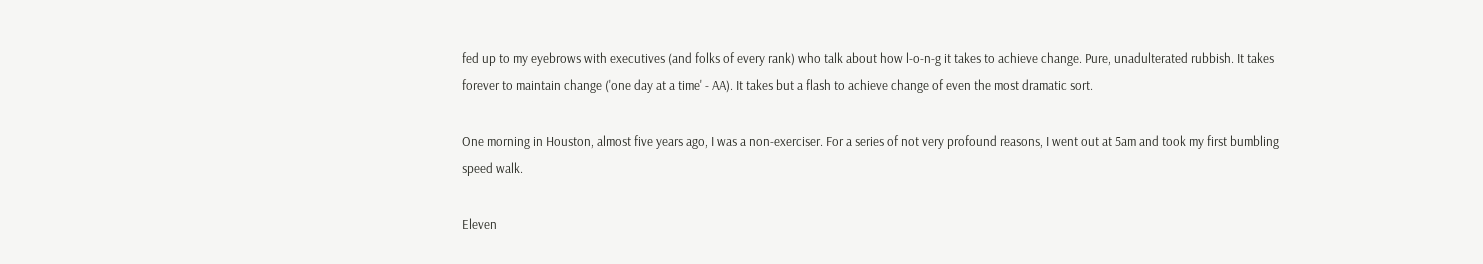fed up to my eyebrows with executives (and folks of every rank) who talk about how l-o-n-g it takes to achieve change. Pure, unadulterated rubbish. It takes forever to maintain change ('one day at a time' - AA). It takes but a flash to achieve change of even the most dramatic sort.

One morning in Houston, almost five years ago, I was a non-exerciser. For a series of not very profound reasons, I went out at 5am and took my first bumbling speed walk.

Eleven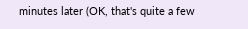minutes later (OK, that's quite a few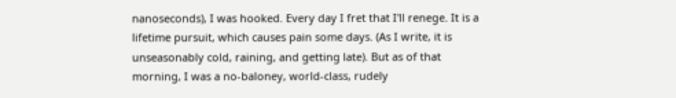nanoseconds), I was hooked. Every day I fret that I'll renege. It is a lifetime pursuit, which causes pain some days. (As I write, it is unseasonably cold, raining, and getting late). But as of that morning, I was a no-baloney, world-class, rudely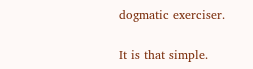dogmatic exerciser.

It is that simple.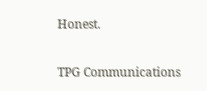Honest.

TPG Communications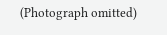(Photograph omitted)